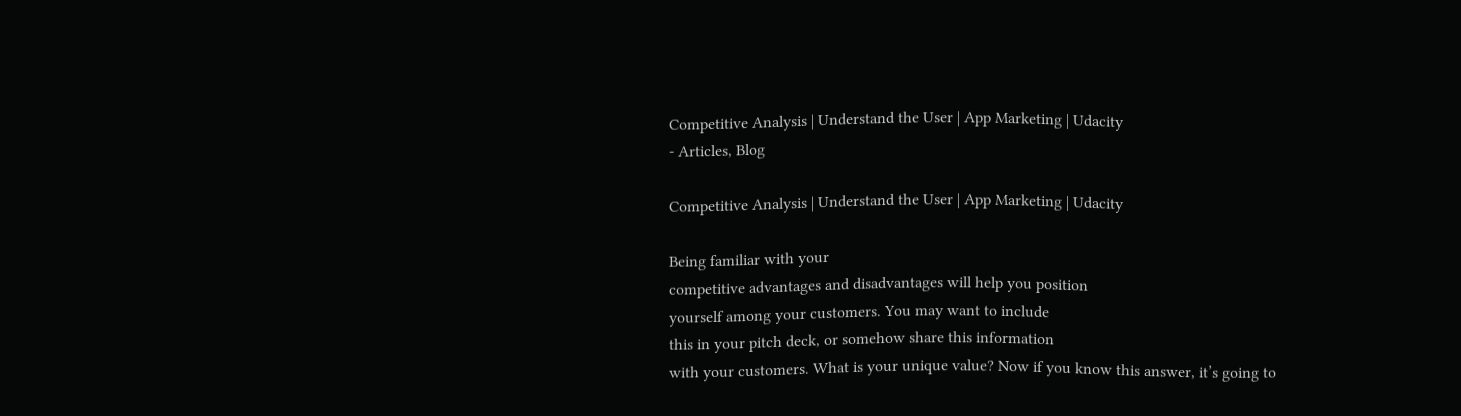Competitive Analysis | Understand the User | App Marketing | Udacity
- Articles, Blog

Competitive Analysis | Understand the User | App Marketing | Udacity

Being familiar with your
competitive advantages and disadvantages will help you position
yourself among your customers. You may want to include
this in your pitch deck, or somehow share this information
with your customers. What is your unique value? Now if you know this answer, it’s going to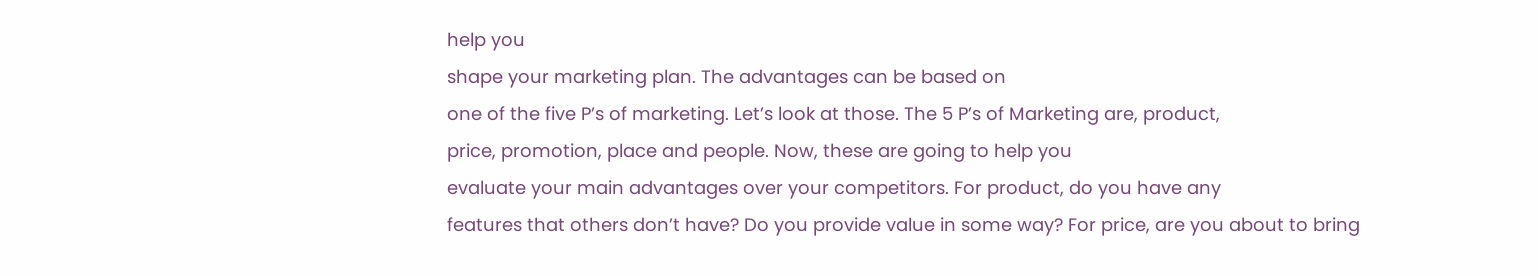help you
shape your marketing plan. The advantages can be based on
one of the five P’s of marketing. Let’s look at those. The 5 P’s of Marketing are, product,
price, promotion, place and people. Now, these are going to help you
evaluate your main advantages over your competitors. For product, do you have any
features that others don’t have? Do you provide value in some way? For price, are you about to bring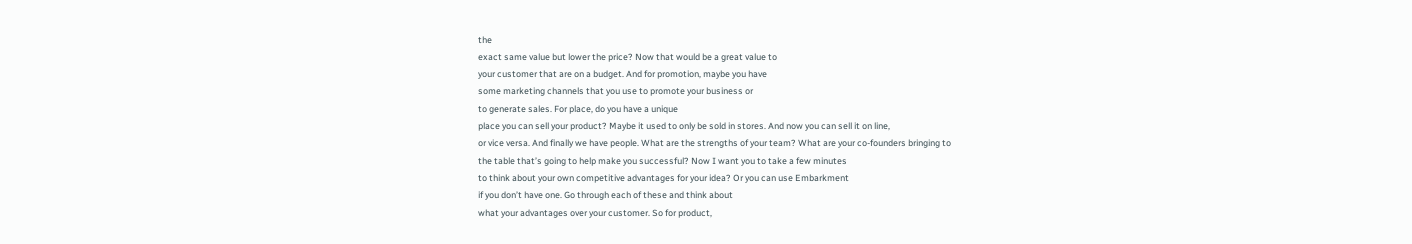the
exact same value but lower the price? Now that would be a great value to
your customer that are on a budget. And for promotion, maybe you have
some marketing channels that you use to promote your business or
to generate sales. For place, do you have a unique
place you can sell your product? Maybe it used to only be sold in stores. And now you can sell it on line,
or vice versa. And finally we have people. What are the strengths of your team? What are your co-founders bringing to
the table that’s going to help make you successful? Now I want you to take a few minutes
to think about your own competitive advantages for your idea? Or you can use Embarkment
if you don’t have one. Go through each of these and think about
what your advantages over your customer. So for product,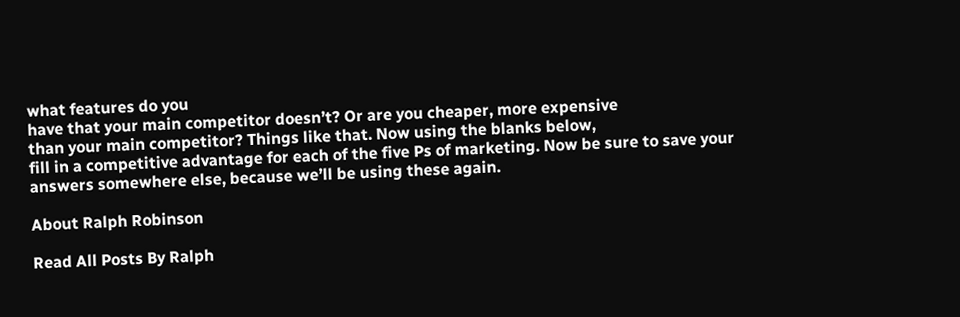what features do you
have that your main competitor doesn’t? Or are you cheaper, more expensive
than your main competitor? Things like that. Now using the blanks below,
fill in a competitive advantage for each of the five Ps of marketing. Now be sure to save your
answers somewhere else, because we’ll be using these again.

About Ralph Robinson

Read All Posts By Ralph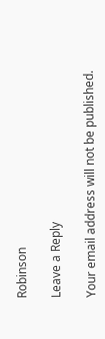Robinson

Leave a Reply

Your email address will not be published.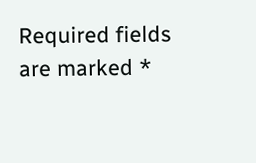Required fields are marked *